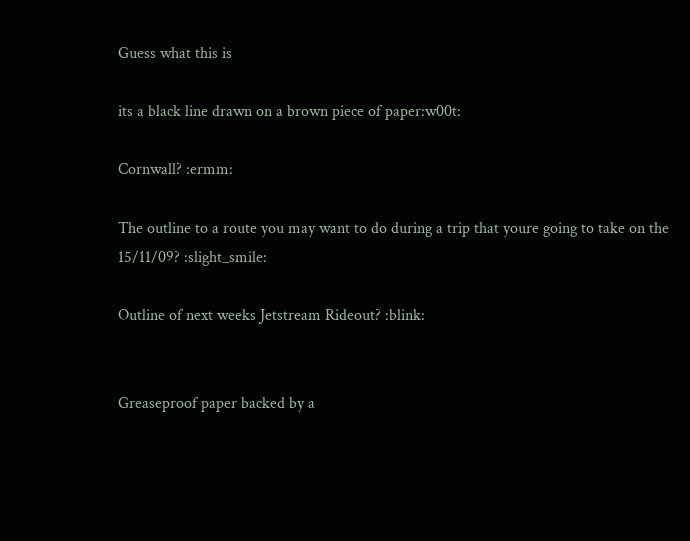Guess what this is

its a black line drawn on a brown piece of paper:w00t:

Cornwall? :ermm:

The outline to a route you may want to do during a trip that youre going to take on the 15/11/09? :slight_smile:

Outline of next weeks Jetstream Rideout? :blink:


Greaseproof paper backed by a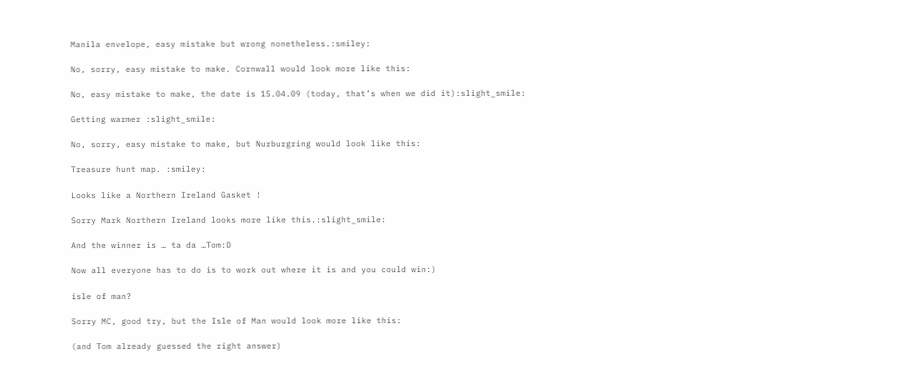Manila envelope, easy mistake but wrong nonetheless.:smiley:

No, sorry, easy mistake to make. Cornwall would look more like this:

No, easy mistake to make, the date is 15.04.09 (today, that’s when we did it):slight_smile:

Getting warmer :slight_smile:

No, sorry, easy mistake to make, but Nurburgring would look like this:

Treasure hunt map. :smiley:

Looks like a Northern Ireland Gasket !

Sorry Mark Northern Ireland looks more like this.:slight_smile:

And the winner is … ta da …Tom:D

Now all everyone has to do is to work out where it is and you could win:)

isle of man?

Sorry MC, good try, but the Isle of Man would look more like this:

(and Tom already guessed the right answer)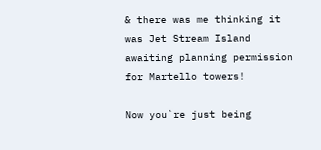& there was me thinking it was Jet Stream Island awaiting planning permission for Martello towers!

Now you`re just being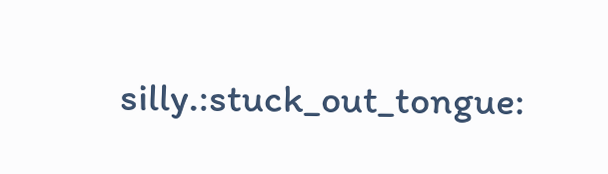silly.:stuck_out_tongue: